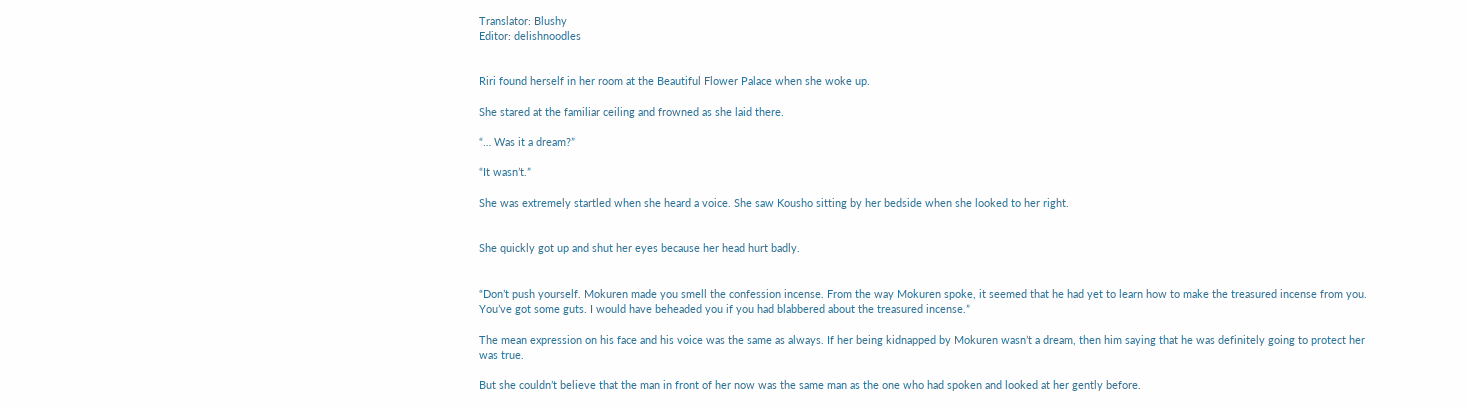Translator: Blushy
Editor: delishnoodles


Riri found herself in her room at the Beautiful Flower Palace when she woke up.

She stared at the familiar ceiling and frowned as she laid there.

“… Was it a dream?”

“It wasn’t.”

She was extremely startled when she heard a voice. She saw Kousho sitting by her bedside when she looked to her right.


She quickly got up and shut her eyes because her head hurt badly.


“Don’t push yourself. Mokuren made you smell the confession incense. From the way Mokuren spoke, it seemed that he had yet to learn how to make the treasured incense from you. You’ve got some guts. I would have beheaded you if you had blabbered about the treasured incense.”

The mean expression on his face and his voice was the same as always. If her being kidnapped by Mokuren wasn’t a dream, then him saying that he was definitely going to protect her was true.

But she couldn’t believe that the man in front of her now was the same man as the one who had spoken and looked at her gently before.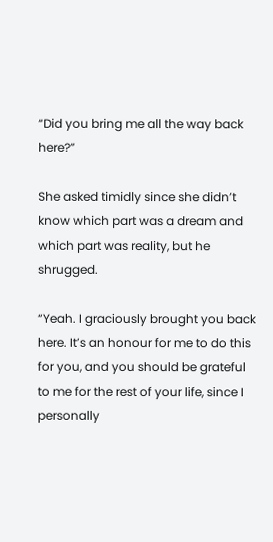“Did you bring me all the way back here?”

She asked timidly since she didn’t know which part was a dream and which part was reality, but he shrugged.

“Yeah. I graciously brought you back here. It’s an honour for me to do this for you, and you should be grateful to me for the rest of your life, since I personally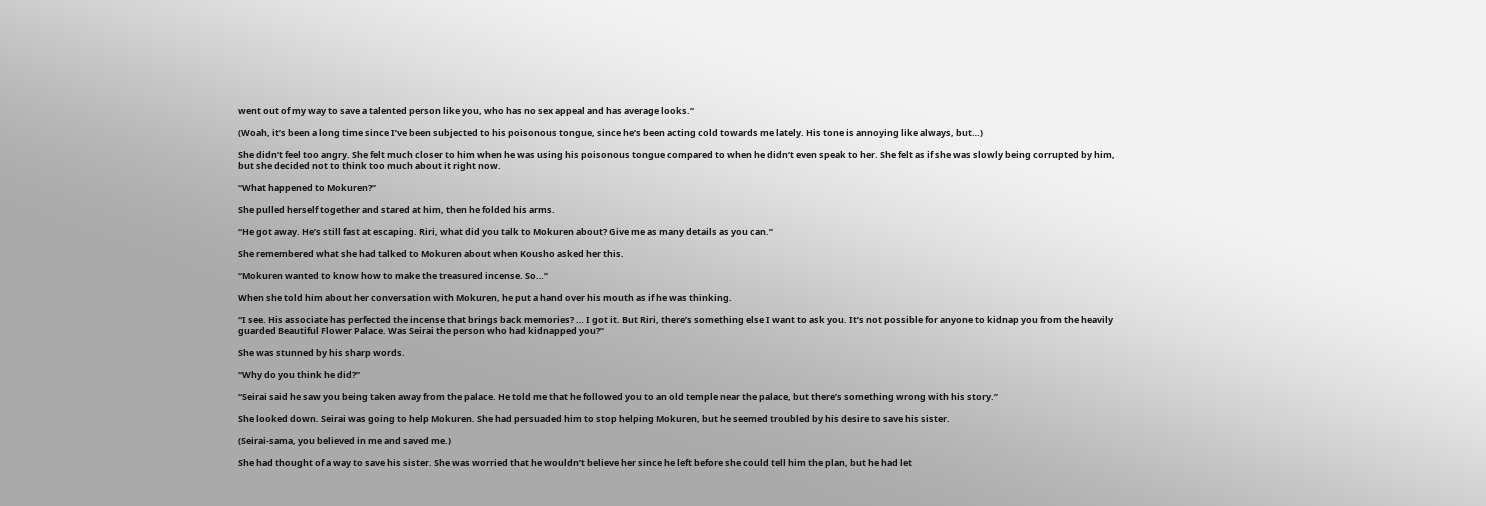went out of my way to save a talented person like you, who has no sex appeal and has average looks.”

(Woah, it’s been a long time since I’ve been subjected to his poisonous tongue, since he’s been acting cold towards me lately. His tone is annoying like always, but…)

She didn’t feel too angry. She felt much closer to him when he was using his poisonous tongue compared to when he didn’t even speak to her. She felt as if she was slowly being corrupted by him, but she decided not to think too much about it right now.

“What happened to Mokuren?”

She pulled herself together and stared at him, then he folded his arms.

“He got away. He’s still fast at escaping. Riri, what did you talk to Mokuren about? Give me as many details as you can.”

She remembered what she had talked to Mokuren about when Kousho asked her this.

“Mokuren wanted to know how to make the treasured incense. So…”

When she told him about her conversation with Mokuren, he put a hand over his mouth as if he was thinking.

“I see. His associate has perfected the incense that brings back memories? … I got it. But Riri, there’s something else I want to ask you. It’s not possible for anyone to kidnap you from the heavily guarded Beautiful Flower Palace. Was Seirai the person who had kidnapped you?”

She was stunned by his sharp words.

“Why do you think he did?”

“Seirai said he saw you being taken away from the palace. He told me that he followed you to an old temple near the palace, but there’s something wrong with his story.”

She looked down. Seirai was going to help Mokuren. She had persuaded him to stop helping Mokuren, but he seemed troubled by his desire to save his sister.

(Seirai-sama, you believed in me and saved me.)

She had thought of a way to save his sister. She was worried that he wouldn’t believe her since he left before she could tell him the plan, but he had let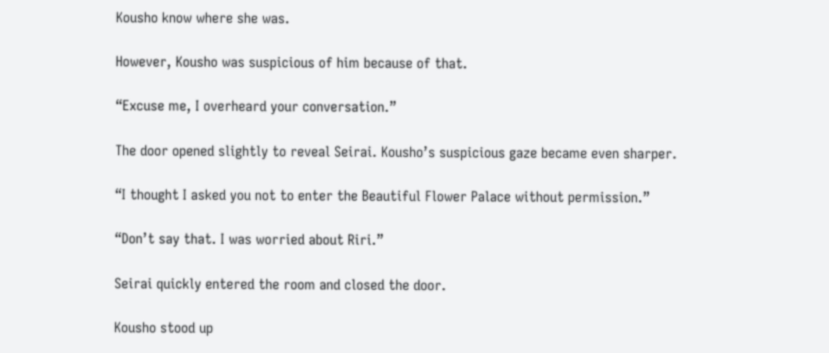Kousho know where she was.

However, Kousho was suspicious of him because of that.

“Excuse me, I overheard your conversation.”

The door opened slightly to reveal Seirai. Kousho’s suspicious gaze became even sharper.

“I thought I asked you not to enter the Beautiful Flower Palace without permission.”

“Don’t say that. I was worried about Riri.”

Seirai quickly entered the room and closed the door.

Kousho stood up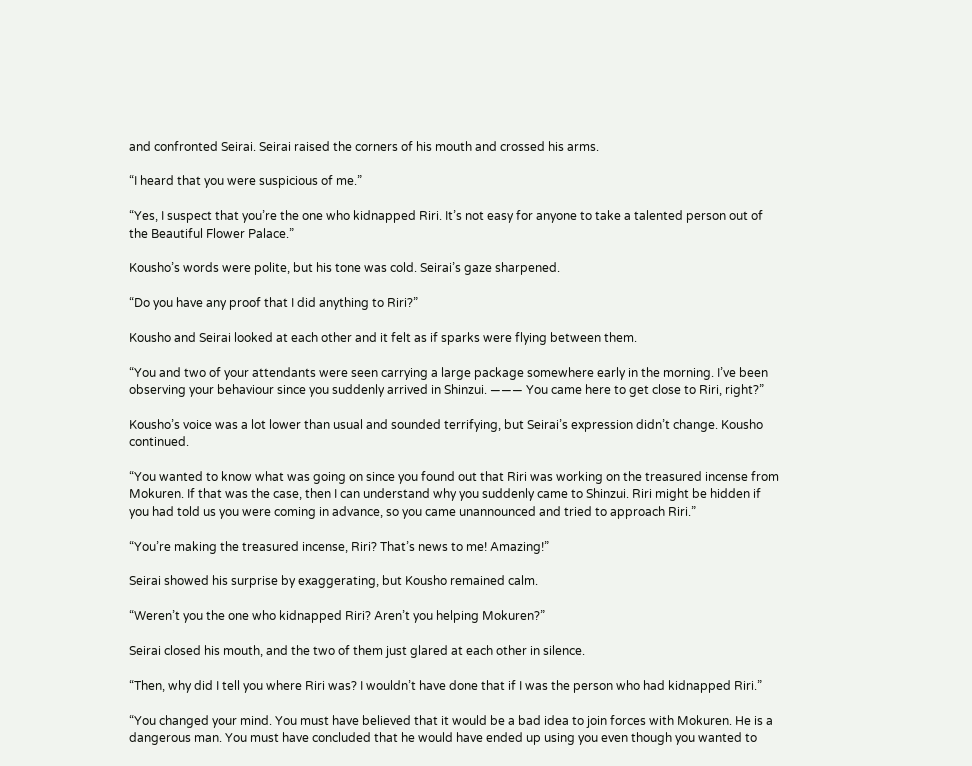and confronted Seirai. Seirai raised the corners of his mouth and crossed his arms.

“I heard that you were suspicious of me.”

“Yes, I suspect that you’re the one who kidnapped Riri. It’s not easy for anyone to take a talented person out of the Beautiful Flower Palace.”

Kousho’s words were polite, but his tone was cold. Seirai’s gaze sharpened.

“Do you have any proof that I did anything to Riri?”

Kousho and Seirai looked at each other and it felt as if sparks were flying between them.

“You and two of your attendants were seen carrying a large package somewhere early in the morning. I’ve been observing your behaviour since you suddenly arrived in Shinzui. ――― You came here to get close to Riri, right?”

Kousho’s voice was a lot lower than usual and sounded terrifying, but Seirai’s expression didn’t change. Kousho continued.

“You wanted to know what was going on since you found out that Riri was working on the treasured incense from Mokuren. If that was the case, then I can understand why you suddenly came to Shinzui. Riri might be hidden if you had told us you were coming in advance, so you came unannounced and tried to approach Riri.”

“You’re making the treasured incense, Riri? That’s news to me! Amazing!”

Seirai showed his surprise by exaggerating, but Kousho remained calm.

“Weren’t you the one who kidnapped Riri? Aren’t you helping Mokuren?”

Seirai closed his mouth, and the two of them just glared at each other in silence.

“Then, why did I tell you where Riri was? I wouldn’t have done that if I was the person who had kidnapped Riri.”

“You changed your mind. You must have believed that it would be a bad idea to join forces with Mokuren. He is a dangerous man. You must have concluded that he would have ended up using you even though you wanted to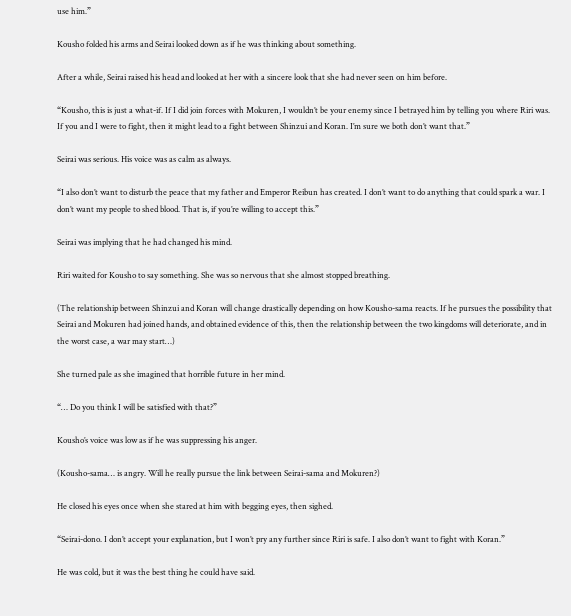use him.”

Kousho folded his arms and Seirai looked down as if he was thinking about something.

After a while, Seirai raised his head and looked at her with a sincere look that she had never seen on him before.

“Kousho, this is just a what-if. If I did join forces with Mokuren, I wouldn’t be your enemy since I betrayed him by telling you where Riri was. If you and I were to fight, then it might lead to a fight between Shinzui and Koran. I’m sure we both don’t want that.”

Seirai was serious. His voice was as calm as always.

“I also don’t want to disturb the peace that my father and Emperor Reibun has created. I don’t want to do anything that could spark a war. I don’t want my people to shed blood. That is, if you’re willing to accept this.”

Seirai was implying that he had changed his mind.

Riri waited for Kousho to say something. She was so nervous that she almost stopped breathing.

(The relationship between Shinzui and Koran will change drastically depending on how Kousho-sama reacts. If he pursues the possibility that Seirai and Mokuren had joined hands, and obtained evidence of this, then the relationship between the two kingdoms will deteriorate, and in the worst case, a war may start…)

She turned pale as she imagined that horrible future in her mind.

“… Do you think I will be satisfied with that?”

Kousho’s voice was low as if he was suppressing his anger.

(Kousho-sama… is angry. Will he really pursue the link between Seirai-sama and Mokuren?)

He closed his eyes once when she stared at him with begging eyes, then sighed.

“Seirai-dono. I don’t accept your explanation, but I won’t pry any further since Riri is safe. I also don’t want to fight with Koran.”

He was cold, but it was the best thing he could have said.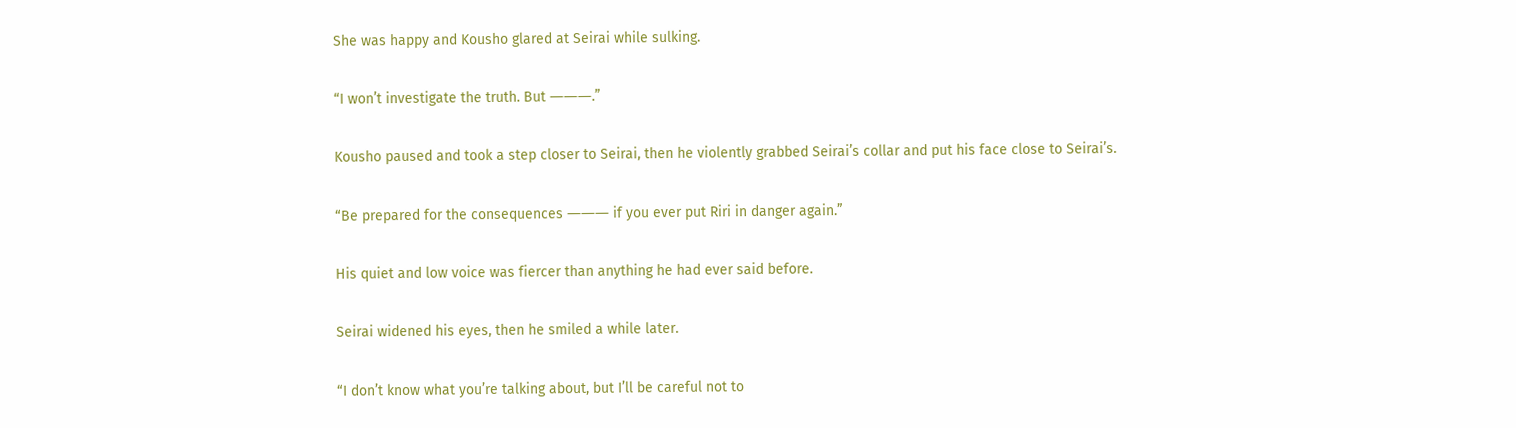She was happy and Kousho glared at Seirai while sulking.

“I won’t investigate the truth. But ―――.”

Kousho paused and took a step closer to Seirai, then he violently grabbed Seirai’s collar and put his face close to Seirai’s.

“Be prepared for the consequences ――― if you ever put Riri in danger again.”

His quiet and low voice was fiercer than anything he had ever said before.

Seirai widened his eyes, then he smiled a while later.

“I don’t know what you’re talking about, but I’ll be careful not to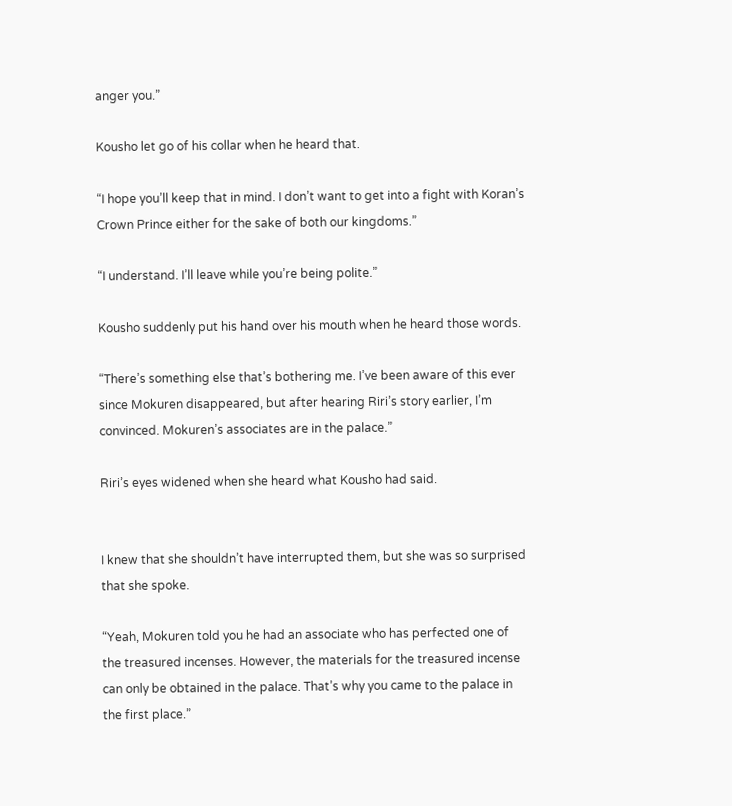anger you.”

Kousho let go of his collar when he heard that.

“I hope you’ll keep that in mind. I don’t want to get into a fight with Koran’s Crown Prince either for the sake of both our kingdoms.”

“I understand. I’ll leave while you’re being polite.”

Kousho suddenly put his hand over his mouth when he heard those words.

“There’s something else that’s bothering me. I’ve been aware of this ever since Mokuren disappeared, but after hearing Riri’s story earlier, I’m convinced. Mokuren’s associates are in the palace.”

Riri’s eyes widened when she heard what Kousho had said.


I knew that she shouldn’t have interrupted them, but she was so surprised that she spoke.

“Yeah, Mokuren told you he had an associate who has perfected one of the treasured incenses. However, the materials for the treasured incense can only be obtained in the palace. That’s why you came to the palace in the first place.”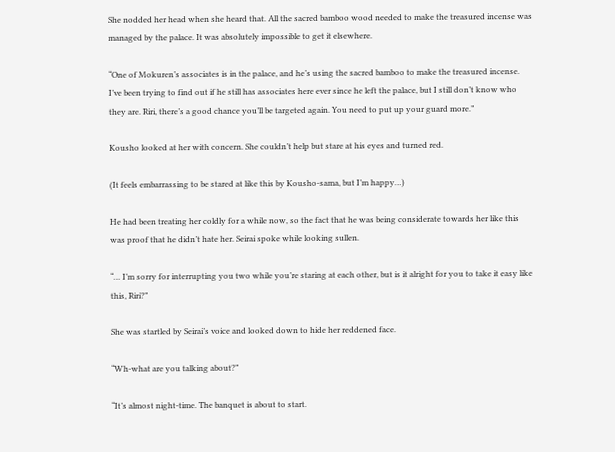She nodded her head when she heard that. All the sacred bamboo wood needed to make the treasured incense was managed by the palace. It was absolutely impossible to get it elsewhere.

“One of Mokuren’s associates is in the palace, and he’s using the sacred bamboo to make the treasured incense. I’ve been trying to find out if he still has associates here ever since he left the palace, but I still don’t know who they are. Riri, there’s a good chance you’ll be targeted again. You need to put up your guard more.”

Kousho looked at her with concern. She couldn’t help but stare at his eyes and turned red.

(It feels embarrassing to be stared at like this by Kousho-sama, but I’m happy…)

He had been treating her coldly for a while now, so the fact that he was being considerate towards her like this was proof that he didn’t hate her. Seirai spoke while looking sullen.

“… I’m sorry for interrupting you two while you’re staring at each other, but is it alright for you to take it easy like this, Riri?”

She was startled by Seirai’s voice and looked down to hide her reddened face.

“Wh-what are you talking about?”

“It’s almost night-time. The banquet is about to start.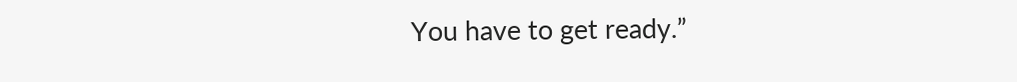You have to get ready.”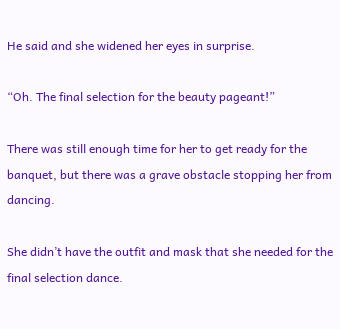He said and she widened her eyes in surprise.

“Oh. The final selection for the beauty pageant!”

There was still enough time for her to get ready for the banquet, but there was a grave obstacle stopping her from dancing.

She didn’t have the outfit and mask that she needed for the final selection dance.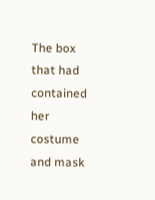The box that had contained her costume and mask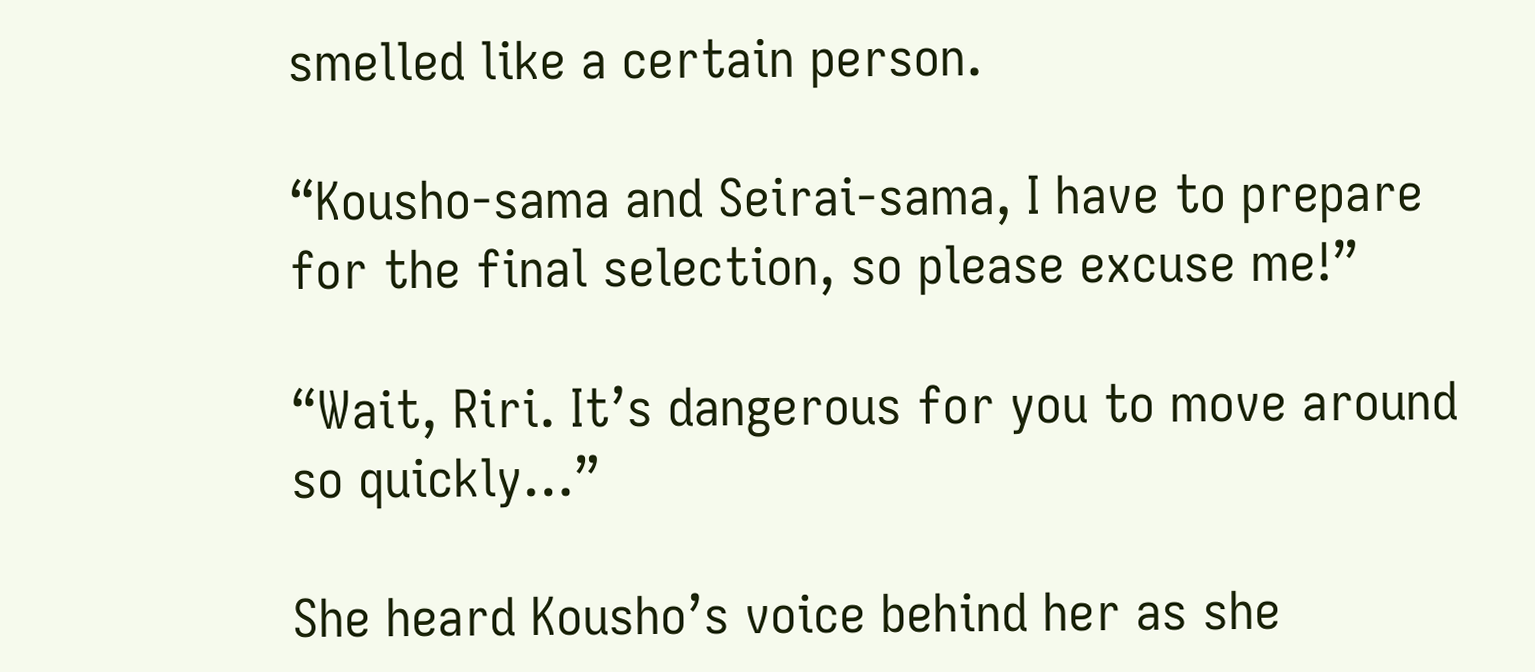smelled like a certain person.

“Kousho-sama and Seirai-sama, I have to prepare for the final selection, so please excuse me!”

“Wait, Riri. It’s dangerous for you to move around so quickly…”

She heard Kousho’s voice behind her as she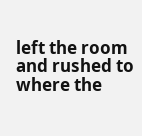left the room and rushed to where the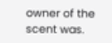owner of the scent was.